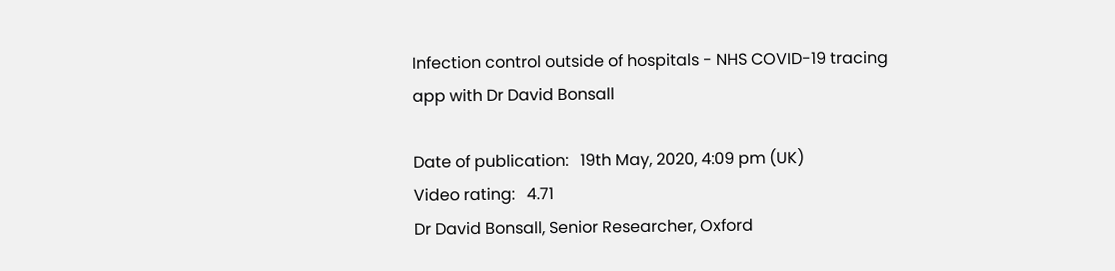Infection control outside of hospitals - NHS COVID-19 tracing app with Dr David Bonsall

Date of publication:   19th May, 2020, 4:09 pm (UK)
Video rating:   4.71
Dr David Bonsall, Senior Researcher, Oxford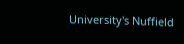University's Nuffield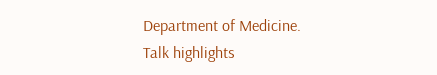Department of Medicine. Talk highlights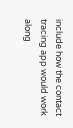include how the contact tracing app would work along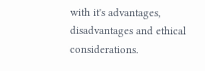with it's advantages, disadvantages and ethical considerations.